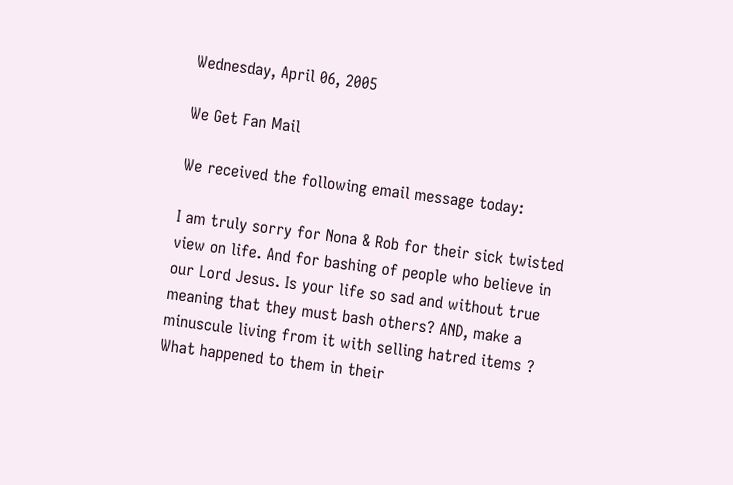Wednesday, April 06, 2005

We Get Fan Mail

We received the following email message today:

I am truly sorry for Nona & Rob for their sick twisted view on life. And for bashing of people who believe in our Lord Jesus. Is your life so sad and without true meaning that they must bash others? AND, make a minuscule living from it with selling hatred items ? What happened to them in their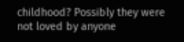childhood? Possibly they were not loved by anyone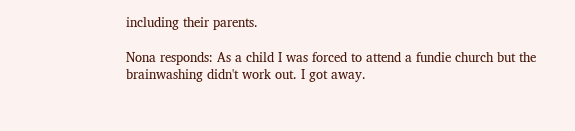including their parents.

Nona responds: As a child I was forced to attend a fundie church but the brainwashing didn't work out. I got away.